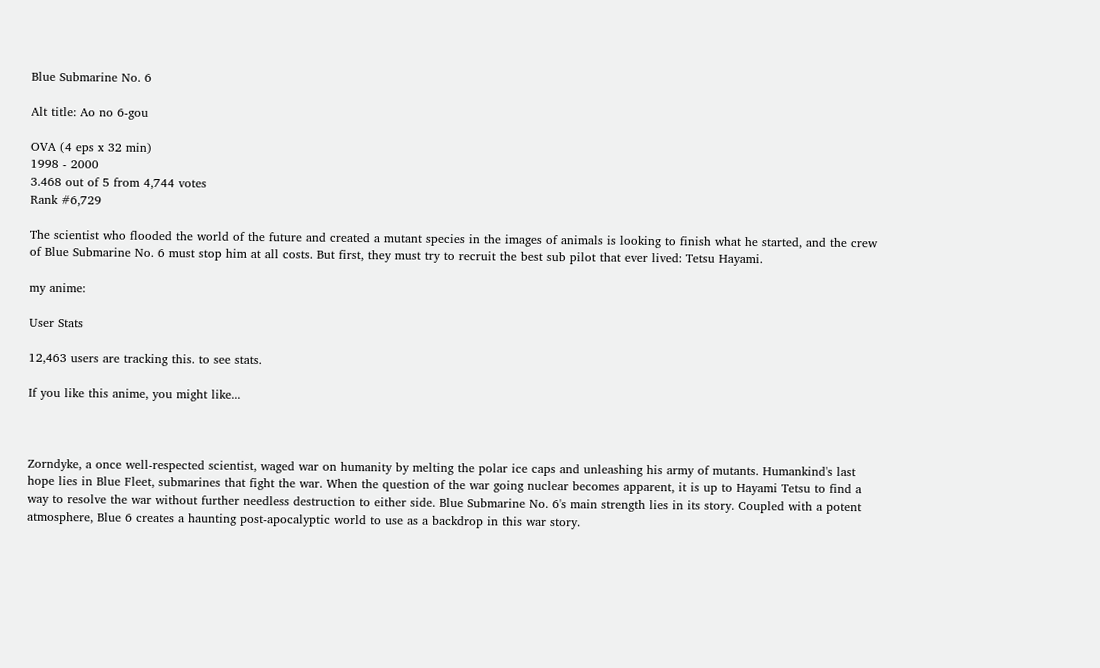Blue Submarine No. 6

Alt title: Ao no 6-gou

OVA (4 eps x 32 min)
1998 - 2000
3.468 out of 5 from 4,744 votes
Rank #6,729

The scientist who flooded the world of the future and created a mutant species in the images of animals is looking to finish what he started, and the crew of Blue Submarine No. 6 must stop him at all costs. But first, they must try to recruit the best sub pilot that ever lived: Tetsu Hayami.

my anime:

User Stats

12,463 users are tracking this. to see stats.

If you like this anime, you might like...



Zorndyke, a once well-respected scientist, waged war on humanity by melting the polar ice caps and unleashing his army of mutants. Humankind's last hope lies in Blue Fleet, submarines that fight the war. When the question of the war going nuclear becomes apparent, it is up to Hayami Tetsu to find a way to resolve the war without further needless destruction to either side. Blue Submarine No. 6's main strength lies in its story. Coupled with a potent atmosphere, Blue 6 creates a haunting post-apocalyptic world to use as a backdrop in this war story.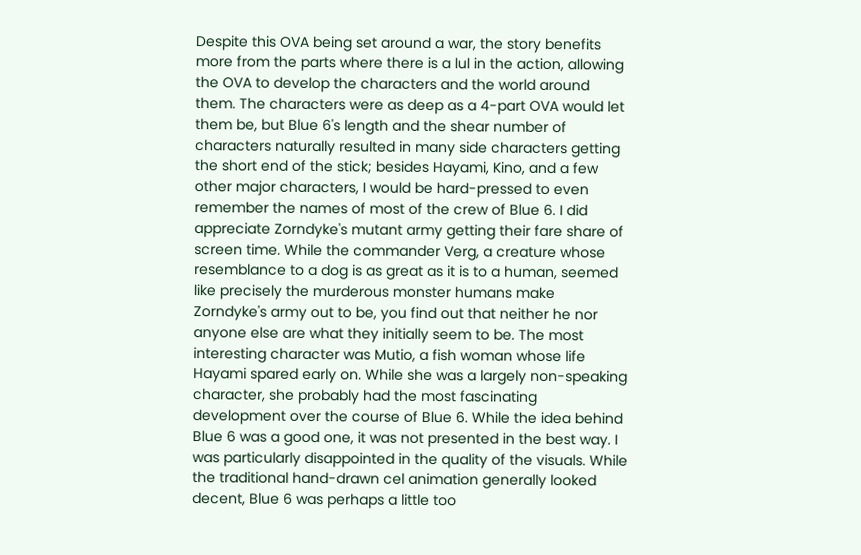Despite this OVA being set around a war, the story benefits more from the parts where there is a lul in the action, allowing the OVA to develop the characters and the world around them. The characters were as deep as a 4-part OVA would let them be, but Blue 6's length and the shear number of characters naturally resulted in many side characters getting the short end of the stick; besides Hayami, Kino, and a few other major characters, I would be hard-pressed to even remember the names of most of the crew of Blue 6. I did appreciate Zorndyke's mutant army getting their fare share of screen time. While the commander Verg, a creature whose resemblance to a dog is as great as it is to a human, seemed like precisely the murderous monster humans make Zorndyke's army out to be, you find out that neither he nor anyone else are what they initially seem to be. The most interesting character was Mutio, a fish woman whose life Hayami spared early on. While she was a largely non-speaking character, she probably had the most fascinating development over the course of Blue 6. While the idea behind Blue 6 was a good one, it was not presented in the best way. I was particularly disappointed in the quality of the visuals. While the traditional hand-drawn cel animation generally looked decent, Blue 6 was perhaps a little too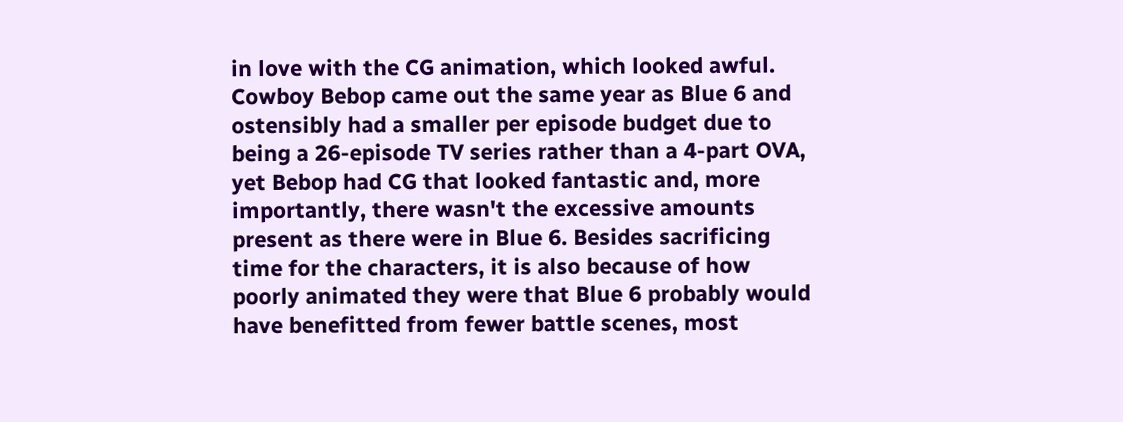in love with the CG animation, which looked awful. Cowboy Bebop came out the same year as Blue 6 and ostensibly had a smaller per episode budget due to being a 26-episode TV series rather than a 4-part OVA, yet Bebop had CG that looked fantastic and, more importantly, there wasn't the excessive amounts present as there were in Blue 6. Besides sacrificing time for the characters, it is also because of how poorly animated they were that Blue 6 probably would have benefitted from fewer battle scenes, most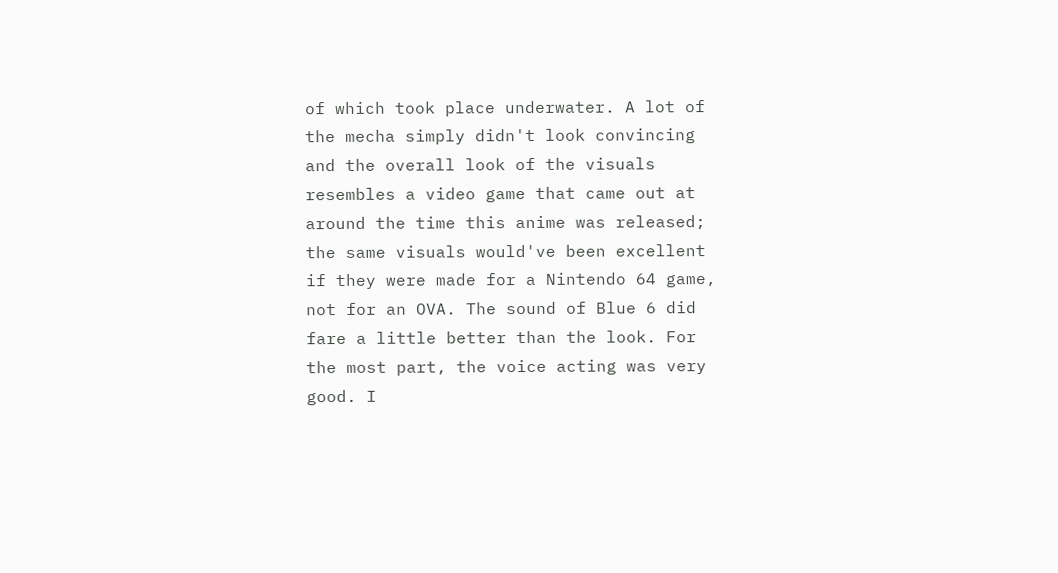of which took place underwater. A lot of the mecha simply didn't look convincing and the overall look of the visuals resembles a video game that came out at around the time this anime was released; the same visuals would've been excellent if they were made for a Nintendo 64 game, not for an OVA. The sound of Blue 6 did fare a little better than the look. For the most part, the voice acting was very good. I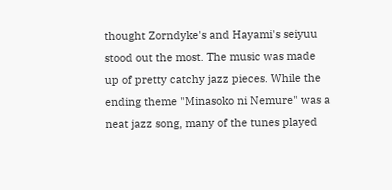thought Zorndyke's and Hayami's seiyuu stood out the most. The music was made up of pretty catchy jazz pieces. While the ending theme "Minasoko ni Nemure" was a neat jazz song, many of the tunes played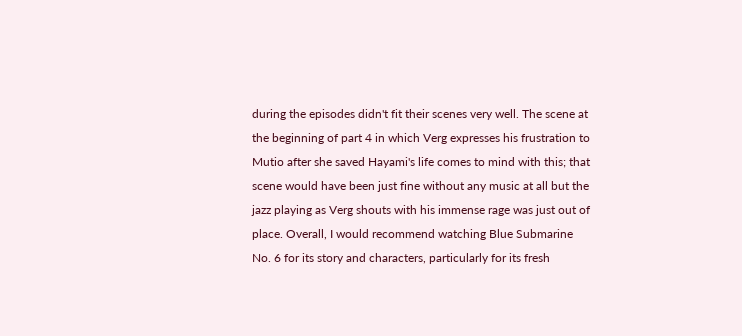during the episodes didn't fit their scenes very well. The scene at the beginning of part 4 in which Verg expresses his frustration to Mutio after she saved Hayami's life comes to mind with this; that scene would have been just fine without any music at all but the jazz playing as Verg shouts with his immense rage was just out of place. Overall, I would recommend watching Blue Submarine No. 6 for its story and characters, particularly for its fresh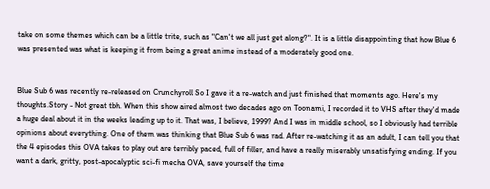take on some themes which can be a little trite, such as "Can't we all just get along?". It is a little disappointing that how Blue 6 was presented was what is keeping it from being a great anime instead of a moderately good one.


Blue Sub 6 was recently re-released on Crunchyroll So I gave it a re-watch and just finished that moments ago. Here's my thoughts.Story - Not great tbh. When this show aired almost two decades ago on Toonami, I recorded it to VHS after they'd made a huge deal about it in the weeks leading up to it. That was, I believe, 1999? And I was in middle school, so I obviously had terrible opinions about everything. One of them was thinking that Blue Sub 6 was rad. After re-watching it as an adult, I can tell you that the 4 episodes this OVA takes to play out are terribly paced, full of filler, and have a really miserably unsatisfying ending. If you want a dark, gritty, post-apocalyptic sci-fi mecha OVA, save yourself the time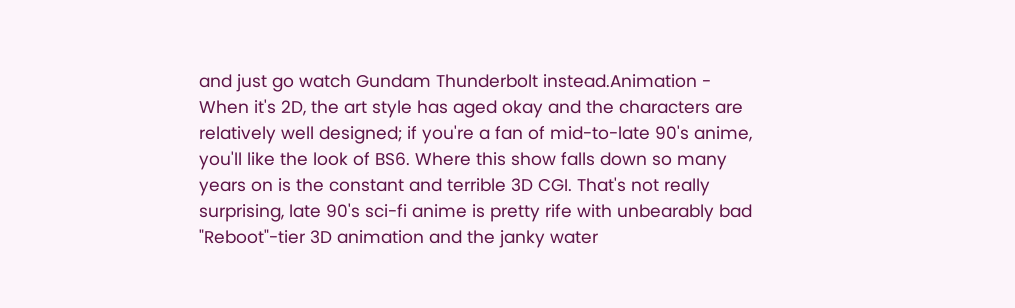and just go watch Gundam Thunderbolt instead.Animation - When it's 2D, the art style has aged okay and the characters are relatively well designed; if you're a fan of mid-to-late 90's anime, you'll like the look of BS6. Where this show falls down so many years on is the constant and terrible 3D CGI. That's not really surprising, late 90's sci-fi anime is pretty rife with unbearably bad "Reboot"-tier 3D animation and the janky water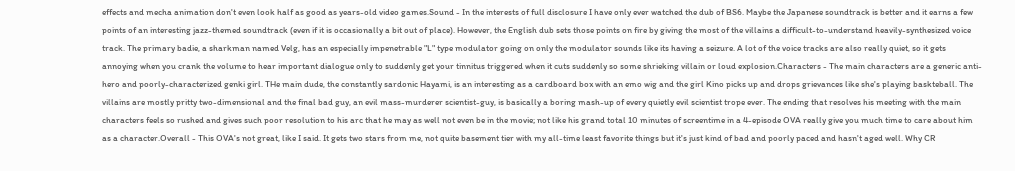effects and mecha animation don't even look half as good as years-old video games.Sound - In the interests of full disclosure I have only ever watched the dub of BS6. Maybe the Japanese soundtrack is better and it earns a few points of an interesting jazz-themed soundtrack (even if it is occasionally a bit out of place). However, the English dub sets those points on fire by giving the most of the villains a difficult-to-understand heavily-synthesized voice track. The primary badie, a sharkman named Velg, has an especially impenetrable "L" type modulator going on only the modulator sounds like its having a seizure. A lot of the voice tracks are also really quiet, so it gets annoying when you crank the volume to hear important dialogue only to suddenly get your tinnitus triggered when it cuts suddenly so some shrieking villain or loud explosion.Characters - The main characters are a generic anti-hero and poorly-characterized genki girl. THe main dude, the constantly sardonic Hayami, is an interesting as a cardboard box with an emo wig and the girl Kino picks up and drops grievances like she's playing baskteball. The villains are mostly pritty two-dimensional and the final bad guy, an evil mass-murderer scientist-guy, is basically a boring mash-up of every quietly evil scientist trope ever. The ending that resolves his meeting with the main characters feels so rushed and gives such poor resolution to his arc that he may as well not even be in the movie; not like his grand total 10 minutes of screentime in a 4-episode OVA really give you much time to care about him as a character.Overall - This OVA's not great, like I said. It gets two stars from me, not quite basement tier with my all-time least favorite things but it's just kind of bad and poorly paced and hasn't aged well. Why CR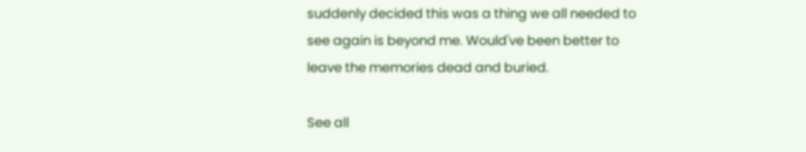suddenly decided this was a thing we all needed to see again is beyond me. Would've been better to leave the memories dead and buried.

See all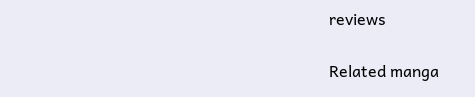reviews

Related manga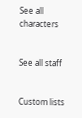See all characters


See all staff


Custom lists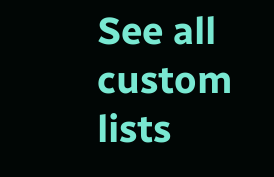See all custom lists